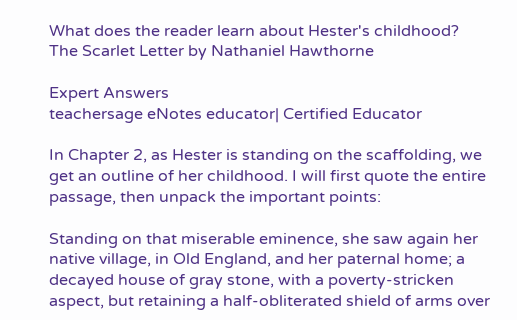What does the reader learn about Hester's childhood?  The Scarlet Letter by Nathaniel Hawthorne

Expert Answers
teachersage eNotes educator| Certified Educator

In Chapter 2, as Hester is standing on the scaffolding, we get an outline of her childhood. I will first quote the entire passage, then unpack the important points:

Standing on that miserable eminence, she saw again her native village, in Old England, and her paternal home; a decayed house of gray stone, with a poverty-stricken aspect, but retaining a half-obliterated shield of arms over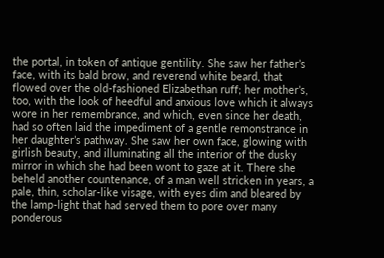the portal, in token of antique gentility. She saw her father’s face, with its bald brow, and reverend white beard, that flowed over the old-fashioned Elizabethan ruff; her mother’s, too, with the look of heedful and anxious love which it always wore in her remembrance, and which, even since her death, had so often laid the impediment of a gentle remonstrance in her daughter’s pathway. She saw her own face, glowing with girlish beauty, and illuminating all the interior of the dusky mirror in which she had been wont to gaze at it. There she beheld another countenance, of a man well stricken in years, a pale, thin, scholar-like visage, with eyes dim and bleared by the lamp-light that had served them to pore over many ponderous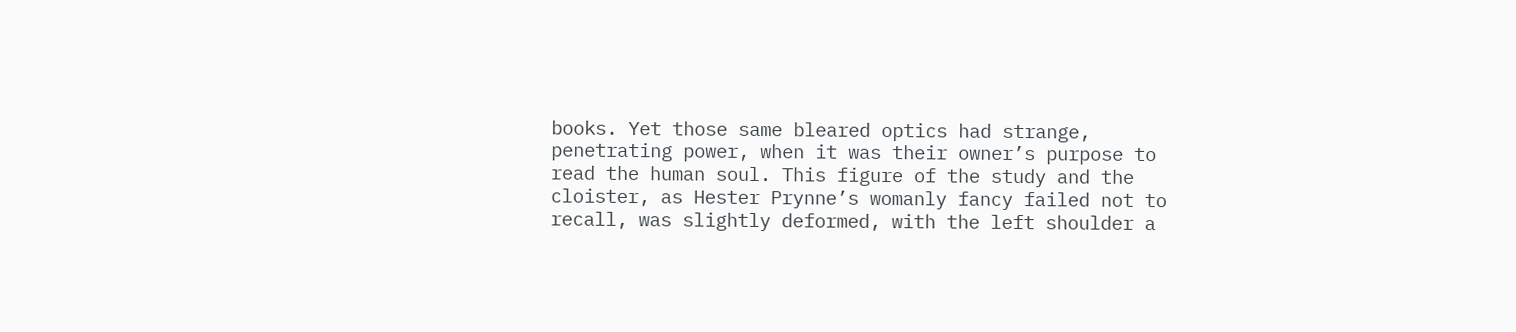books. Yet those same bleared optics had strange, penetrating power, when it was their owner’s purpose to read the human soul. This figure of the study and the cloister, as Hester Prynne’s womanly fancy failed not to recall, was slightly deformed, with the left shoulder a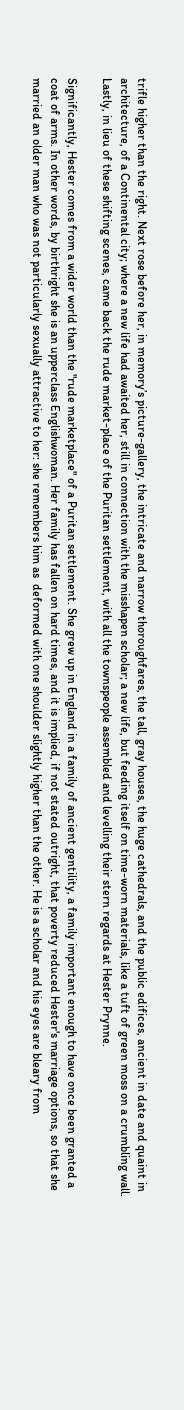trifle higher than the right. Next rose before her, in memory’s picture-gallery, the intricate and narrow thoroughfares, the tall, gray houses, the huge cathedrals, and the public edifices, ancient in date and quaint in architecture, of a Continental city; where a new life had awaited her, still in connection with the misshapen scholar; a new life, but feeding itself on time-worn materials, like a tuft of green moss on a crumbling wall. Lastly, in lieu of these shifting scenes, came back the rude market-place of the Puritan settlement, with all the townspeople assembled and levelling their stern regards at Hester Prynne.

Significantly, Hester comes from a wider world than the "rude marketplace" of a Puritan settlement. She grew up in England in a family of ancient gentility, a family important enough to have once been granted a coat of arms. In other words, by birthright she is an upperclass Englishwoman. Her family has fallen on hard times, and it is implied, if not stated outright, that poverty reduced Hester's marriage options, so that she married an older man who was not particularly sexually attractive to her: she remembers him as  deformed with one shoulder slightly higher than the other. He is a scholar and his eyes are bleary from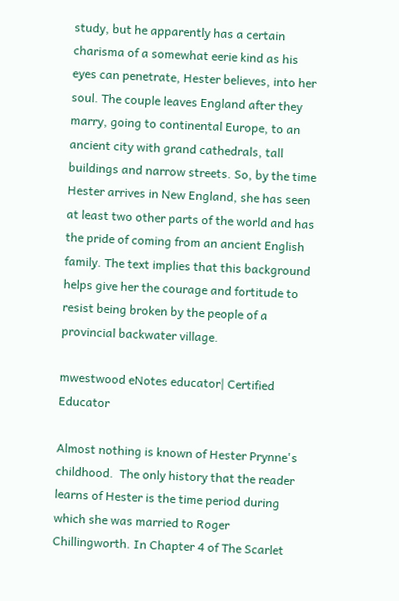study, but he apparently has a certain charisma of a somewhat eerie kind as his eyes can penetrate, Hester believes, into her soul. The couple leaves England after they marry, going to continental Europe, to an ancient city with grand cathedrals, tall buildings and narrow streets. So, by the time Hester arrives in New England, she has seen at least two other parts of the world and has the pride of coming from an ancient English family. The text implies that this background helps give her the courage and fortitude to resist being broken by the people of a provincial backwater village.

mwestwood eNotes educator| Certified Educator

Almost nothing is known of Hester Prynne's childhood.  The only history that the reader learns of Hester is the time period during which she was married to Roger Chillingworth. In Chapter 4 of The Scarlet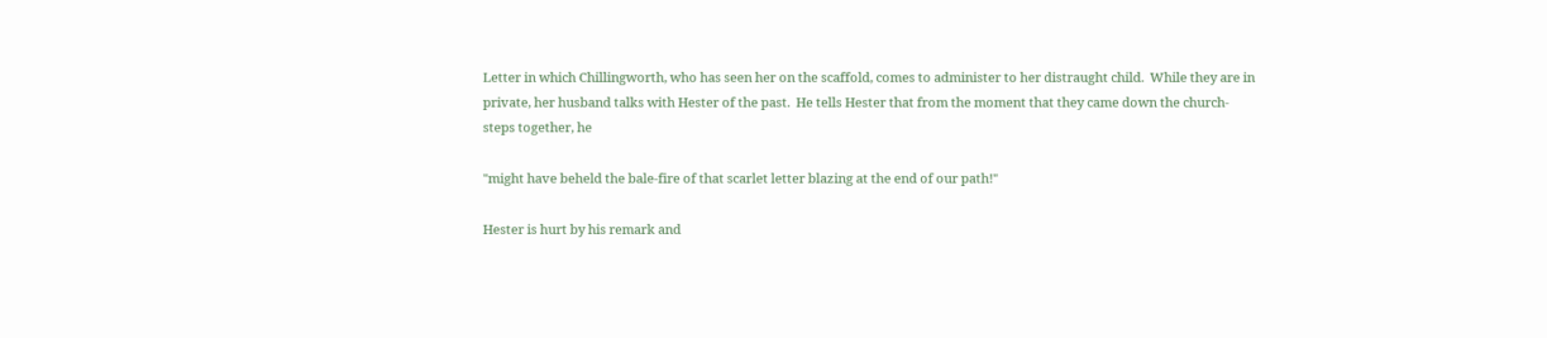Letter in which Chillingworth, who has seen her on the scaffold, comes to administer to her distraught child.  While they are in private, her husband talks with Hester of the past.  He tells Hester that from the moment that they came down the church-steps together, he

"might have beheld the bale-fire of that scarlet letter blazing at the end of our path!"

Hester is hurt by his remark and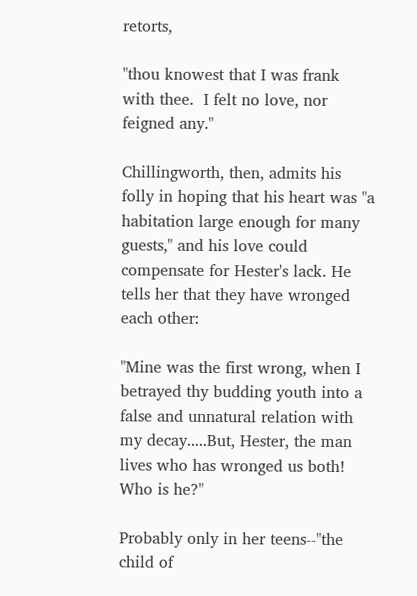retorts,

"thou knowest that I was frank with thee.  I felt no love, nor feigned any."

Chillingworth, then, admits his folly in hoping that his heart was "a habitation large enough for many guests," and his love could compensate for Hester's lack. He tells her that they have wronged each other:

"Mine was the first wrong, when I betrayed thy budding youth into a false and unnatural relation with my decay.....But, Hester, the man lives who has wronged us both!  Who is he?"

Probably only in her teens--"the child of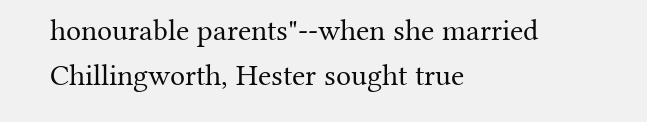honourable parents"--when she married Chillingworth, Hester sought true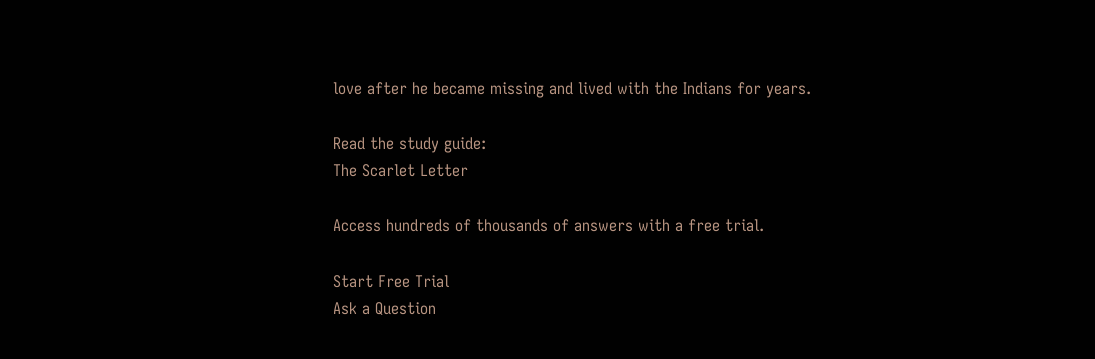love after he became missing and lived with the Indians for years.

Read the study guide:
The Scarlet Letter

Access hundreds of thousands of answers with a free trial.

Start Free Trial
Ask a Question